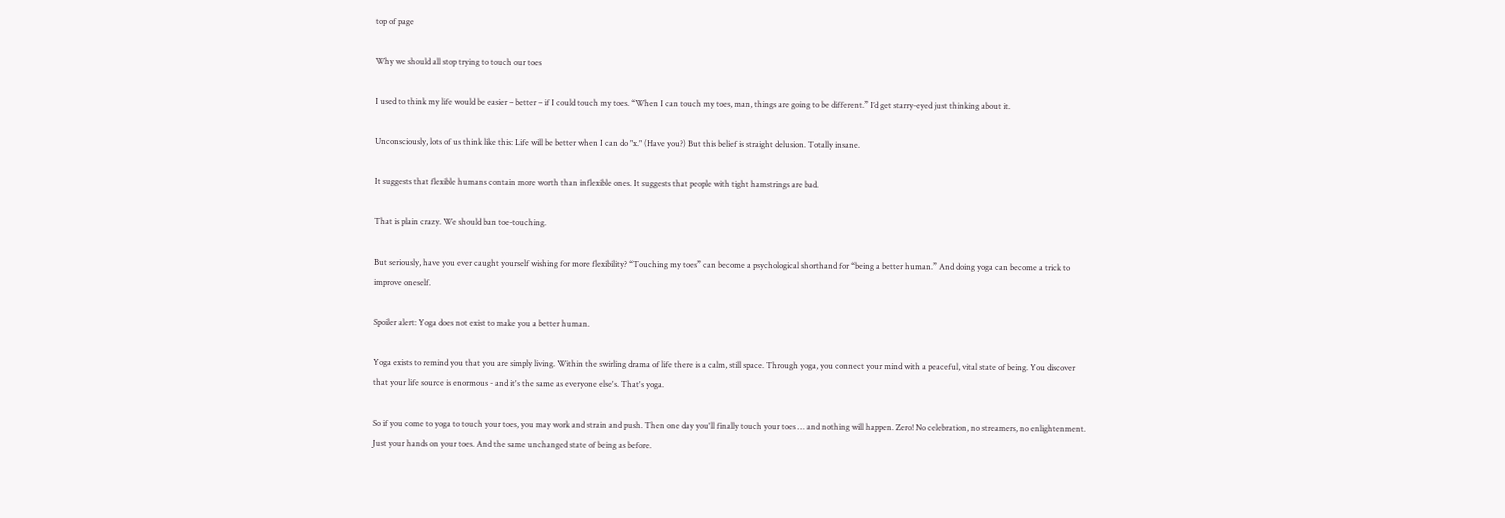top of page

Why we should all stop trying to touch our toes

I used to think my life would be easier – better – if I could touch my toes. “When I can touch my toes, man, things are going to be different.” I’d get starry-eyed just thinking about it.

Unconsciously, lots of us think like this: Life will be better when I can do "x." (Have you?) But this belief is straight delusion. Totally insane.

It suggests that flexible humans contain more worth than inflexible ones. It suggests that people with tight hamstrings are bad.

That is plain crazy. We should ban toe-touching.

But seriously, have you ever caught yourself wishing for more flexibility? “Touching my toes” can become a psychological shorthand for “being a better human.” And doing yoga can become a trick to improve oneself.

Spoiler alert: Yoga does not exist to make you a better human.

Yoga exists to remind you that you are simply living. Within the swirling drama of life there is a calm, still space. Through yoga, you connect your mind with a peaceful, vital state of being. You discover that your life source is enormous - and it's the same as everyone else's. That's yoga.

So if you come to yoga to touch your toes, you may work and strain and push. Then one day you'll finally touch your toes … and nothing will happen. Zero! No celebration, no streamers, no enlightenment. Just your hands on your toes. And the same unchanged state of being as before.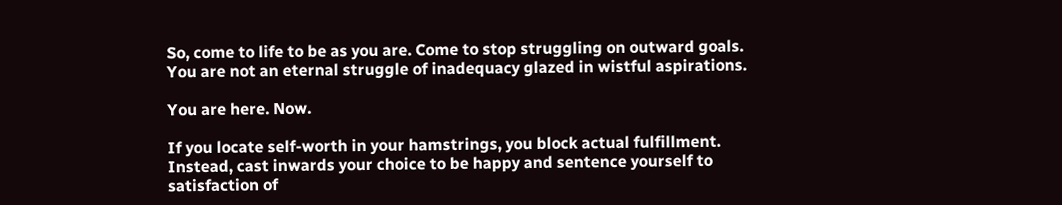So, come to life to be as you are. Come to stop struggling on outward goals. You are not an eternal struggle of inadequacy glazed in wistful aspirations.

You are here. Now.

If you locate self-worth in your hamstrings, you block actual fulfillment. Instead, cast inwards your choice to be happy and sentence yourself to satisfaction of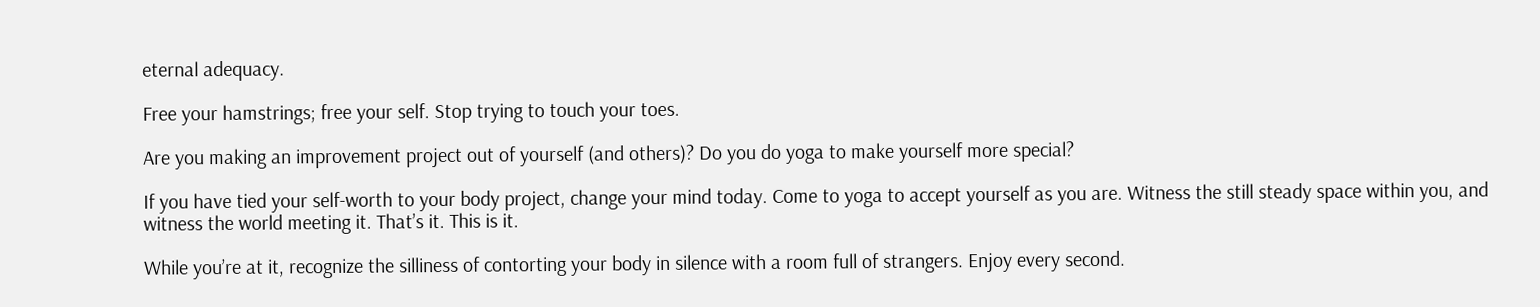eternal adequacy.

Free your hamstrings; free your self. Stop trying to touch your toes.

Are you making an improvement project out of yourself (and others)? Do you do yoga to make yourself more special?

If you have tied your self-worth to your body project, change your mind today. Come to yoga to accept yourself as you are. Witness the still steady space within you, and witness the world meeting it. That’s it. This is it.

While you’re at it, recognize the silliness of contorting your body in silence with a room full of strangers. Enjoy every second.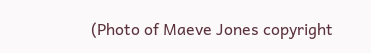(Photo of Maeve Jones copyright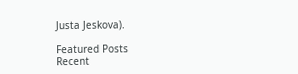Justa Jeskova).

Featured Posts
Recent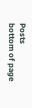Posts
bottom of page